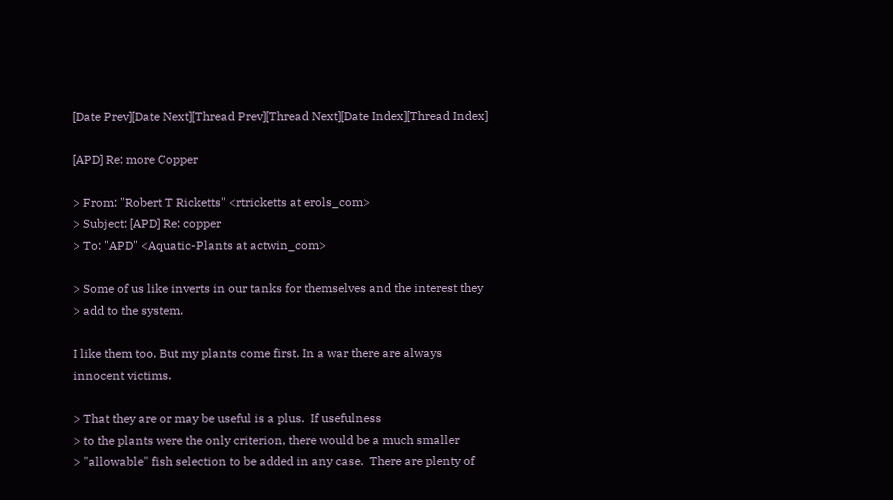[Date Prev][Date Next][Thread Prev][Thread Next][Date Index][Thread Index]

[APD] Re: more Copper

> From: "Robert T Ricketts" <rtricketts at erols_com>
> Subject: [APD] Re: copper
> To: "APD" <Aquatic-Plants at actwin_com>

> Some of us like inverts in our tanks for themselves and the interest they
> add to the system.

I like them too. But my plants come first. In a war there are always
innocent victims.

> That they are or may be useful is a plus.  If usefulness
> to the plants were the only criterion, there would be a much smaller
> "allowable" fish selection to be added in any case.  There are plenty of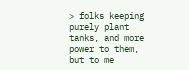> folks keeping purely plant tanks, and more power to them, but to me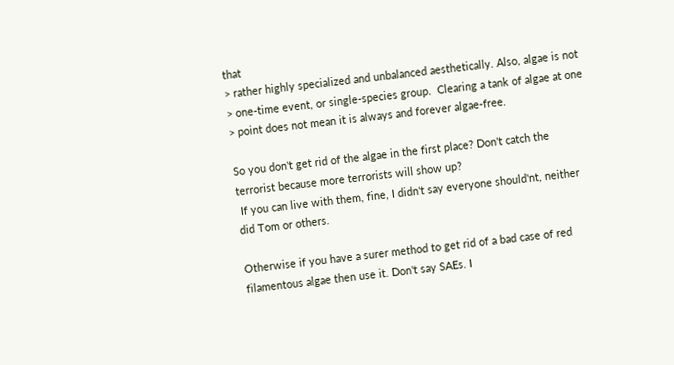that
> rather highly specialized and unbalanced aesthetically. Also, algae is not
> one-time event, or single-species group.  Clearing a tank of algae at one
> point does not mean it is always and forever algae-free.

So you don't get rid of the algae in the first place? Don't catch the
terrorist because more terrorists will show up?
 If you can live with them, fine, I didn't say everyone should'nt, neither
did Tom or others.

Otherwise if you have a surer method to get rid of a bad case of red
filamentous algae then use it. Don't say SAEs. I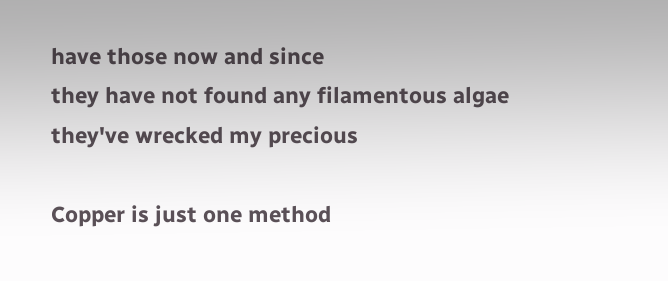have those now and since
they have not found any filamentous algae they've wrecked my precious

Copper is just one method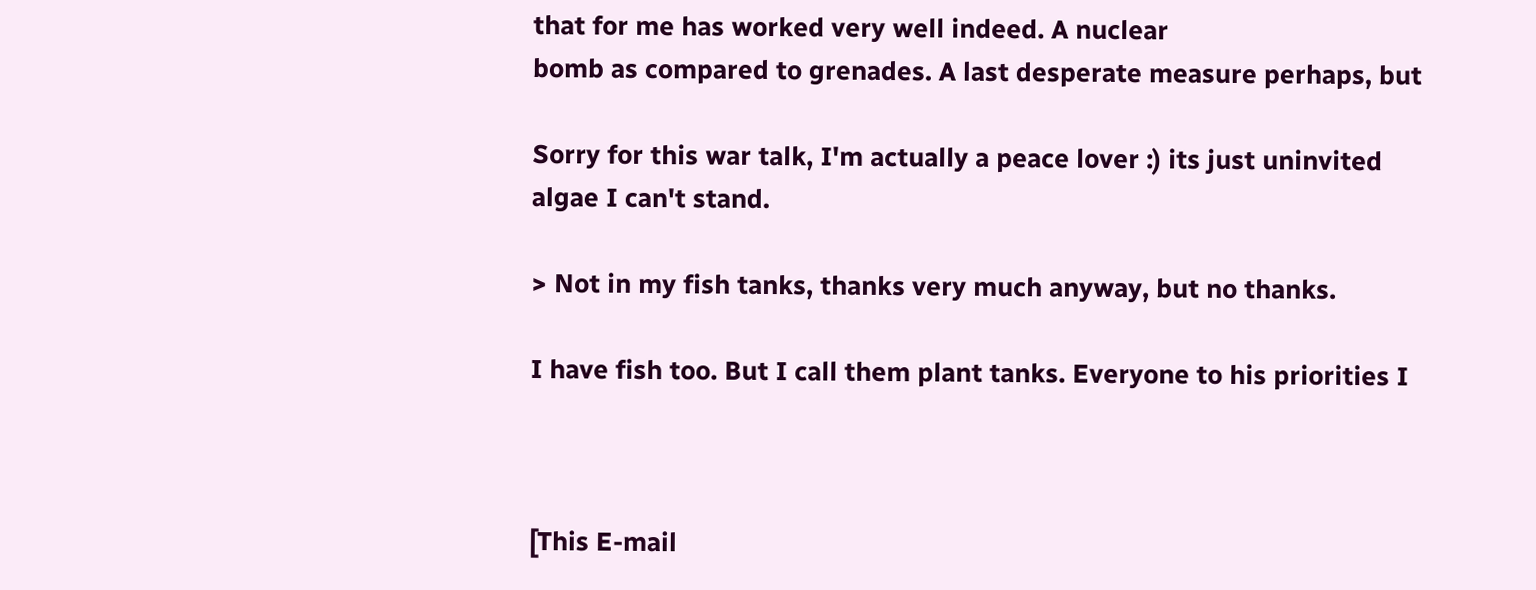that for me has worked very well indeed. A nuclear
bomb as compared to grenades. A last desperate measure perhaps, but

Sorry for this war talk, I'm actually a peace lover :) its just uninvited
algae I can't stand.

> Not in my fish tanks, thanks very much anyway, but no thanks.

I have fish too. But I call them plant tanks. Everyone to his priorities I



[This E-mail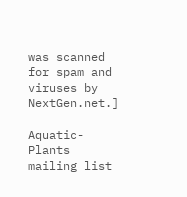was scanned for spam and viruses by NextGen.net.]

Aquatic-Plants mailing list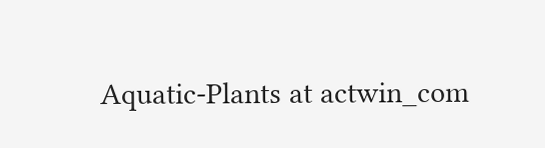Aquatic-Plants at actwin_com